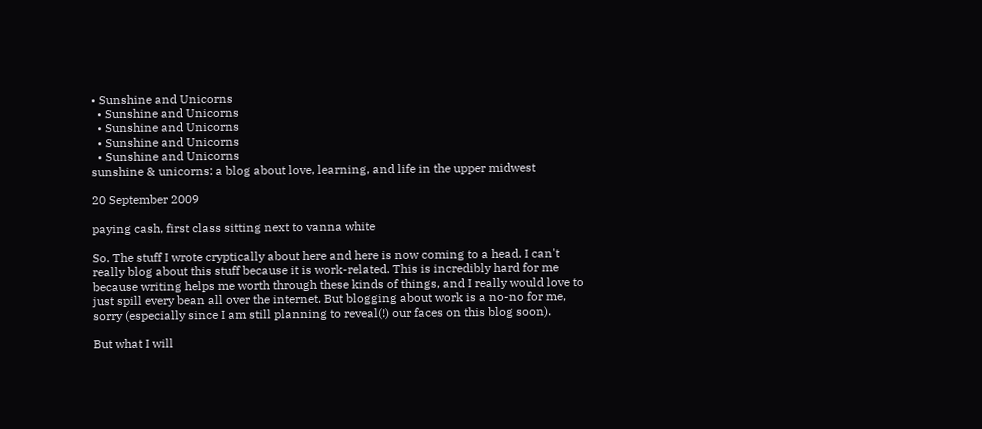• Sunshine and Unicorns
  • Sunshine and Unicorns
  • Sunshine and Unicorns
  • Sunshine and Unicorns
  • Sunshine and Unicorns
sunshine & unicorns: a blog about love, learning, and life in the upper midwest

20 September 2009

paying cash, first class sitting next to vanna white

So. The stuff I wrote cryptically about here and here is now coming to a head. I can't really blog about this stuff because it is work-related. This is incredibly hard for me because writing helps me worth through these kinds of things, and I really would love to just spill every bean all over the internet. But blogging about work is a no-no for me, sorry (especially since I am still planning to reveal(!) our faces on this blog soon).

But what I will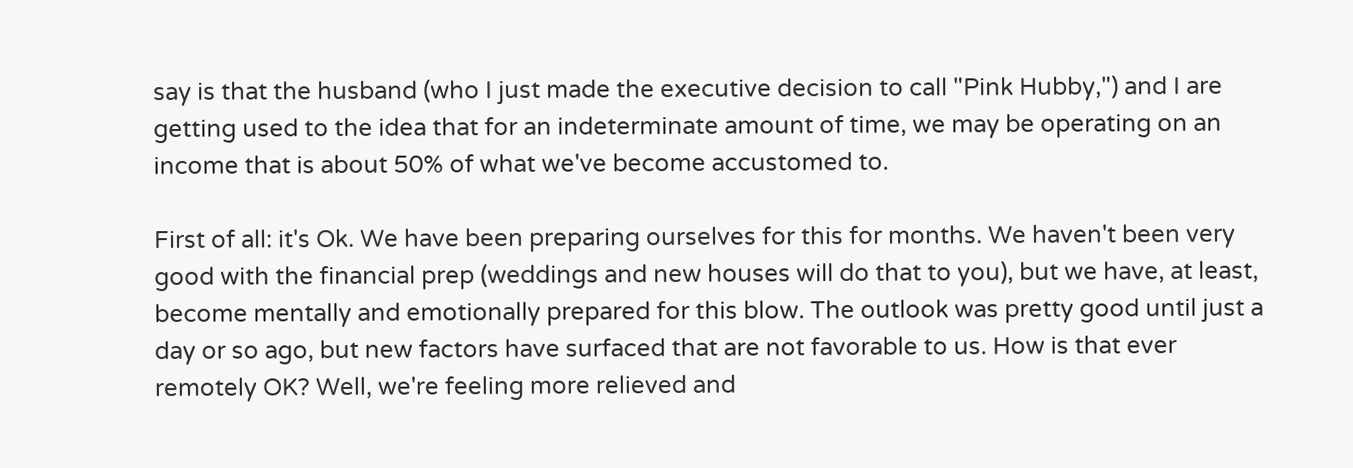say is that the husband (who I just made the executive decision to call "Pink Hubby,") and I are getting used to the idea that for an indeterminate amount of time, we may be operating on an income that is about 50% of what we've become accustomed to.

First of all: it's Ok. We have been preparing ourselves for this for months. We haven't been very good with the financial prep (weddings and new houses will do that to you), but we have, at least, become mentally and emotionally prepared for this blow. The outlook was pretty good until just a day or so ago, but new factors have surfaced that are not favorable to us. How is that ever remotely OK? Well, we're feeling more relieved and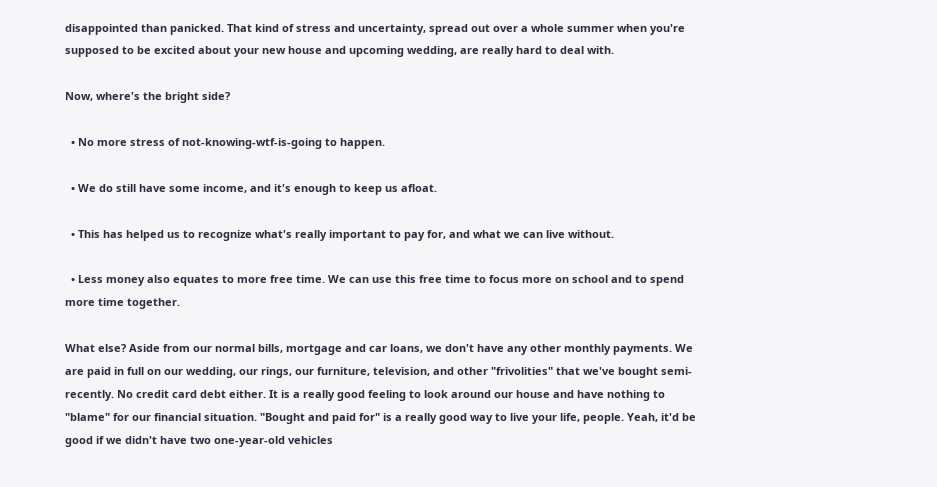disappointed than panicked. That kind of stress and uncertainty, spread out over a whole summer when you're supposed to be excited about your new house and upcoming wedding, are really hard to deal with.

Now, where's the bright side?

  • No more stress of not-knowing-wtf-is-going to happen.

  • We do still have some income, and it's enough to keep us afloat.

  • This has helped us to recognize what's really important to pay for, and what we can live without.

  • Less money also equates to more free time. We can use this free time to focus more on school and to spend more time together.

What else? Aside from our normal bills, mortgage and car loans, we don't have any other monthly payments. We are paid in full on our wedding, our rings, our furniture, television, and other "frivolities" that we've bought semi-recently. No credit card debt either. It is a really good feeling to look around our house and have nothing to "blame" for our financial situation. "Bought and paid for" is a really good way to live your life, people. Yeah, it'd be good if we didn't have two one-year-old vehicles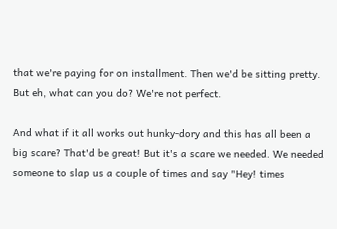that we're paying for on installment. Then we'd be sitting pretty. But eh, what can you do? We're not perfect.

And what if it all works out hunky-dory and this has all been a big scare? That'd be great! But it's a scare we needed. We needed someone to slap us a couple of times and say "Hey! times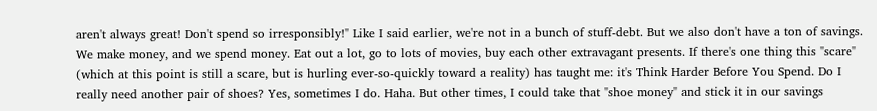aren't always great! Don't spend so irresponsibly!" Like I said earlier, we're not in a bunch of stuff-debt. But we also don't have a ton of savings. We make money, and we spend money. Eat out a lot, go to lots of movies, buy each other extravagant presents. If there's one thing this "scare" (which at this point is still a scare, but is hurling ever-so-quickly toward a reality) has taught me: it's Think Harder Before You Spend. Do I really need another pair of shoes? Yes, sometimes I do. Haha. But other times, I could take that "shoe money" and stick it in our savings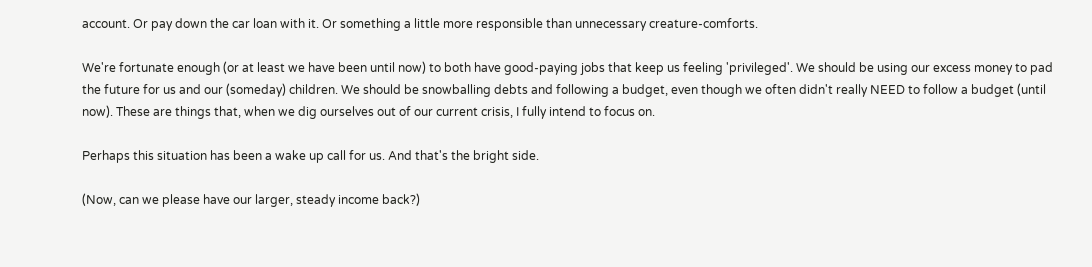account. Or pay down the car loan with it. Or something a little more responsible than unnecessary creature-comforts.

We're fortunate enough (or at least we have been until now) to both have good-paying jobs that keep us feeling 'privileged'. We should be using our excess money to pad the future for us and our (someday) children. We should be snowballing debts and following a budget, even though we often didn't really NEED to follow a budget (until now). These are things that, when we dig ourselves out of our current crisis, I fully intend to focus on.

Perhaps this situation has been a wake up call for us. And that's the bright side.

(Now, can we please have our larger, steady income back?)